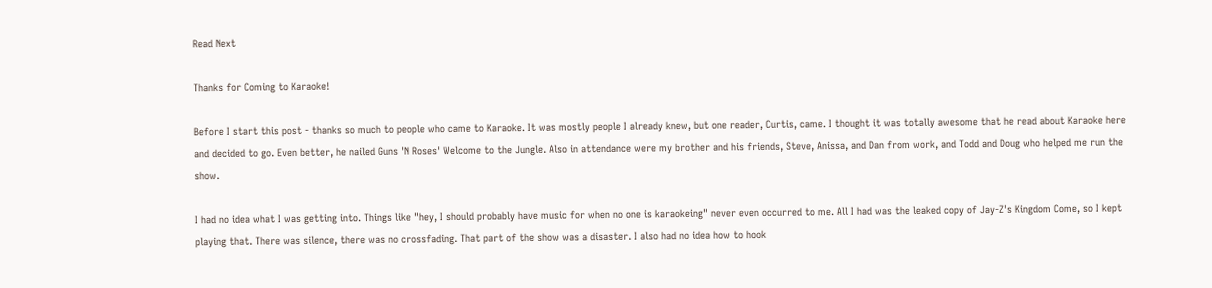Read Next

Thanks for Coming to Karaoke!

Before I start this post - thanks so much to people who came to Karaoke. It was mostly people I already knew, but one reader, Curtis, came. I thought it was totally awesome that he read about Karaoke here and decided to go. Even better, he nailed Guns 'N Roses' Welcome to the Jungle. Also in attendance were my brother and his friends, Steve, Anissa, and Dan from work, and Todd and Doug who helped me run the show.

I had no idea what I was getting into. Things like "hey, I should probably have music for when no one is karaokeing" never even occurred to me. All I had was the leaked copy of Jay-Z's Kingdom Come, so I kept playing that. There was silence, there was no crossfading. That part of the show was a disaster. I also had no idea how to hook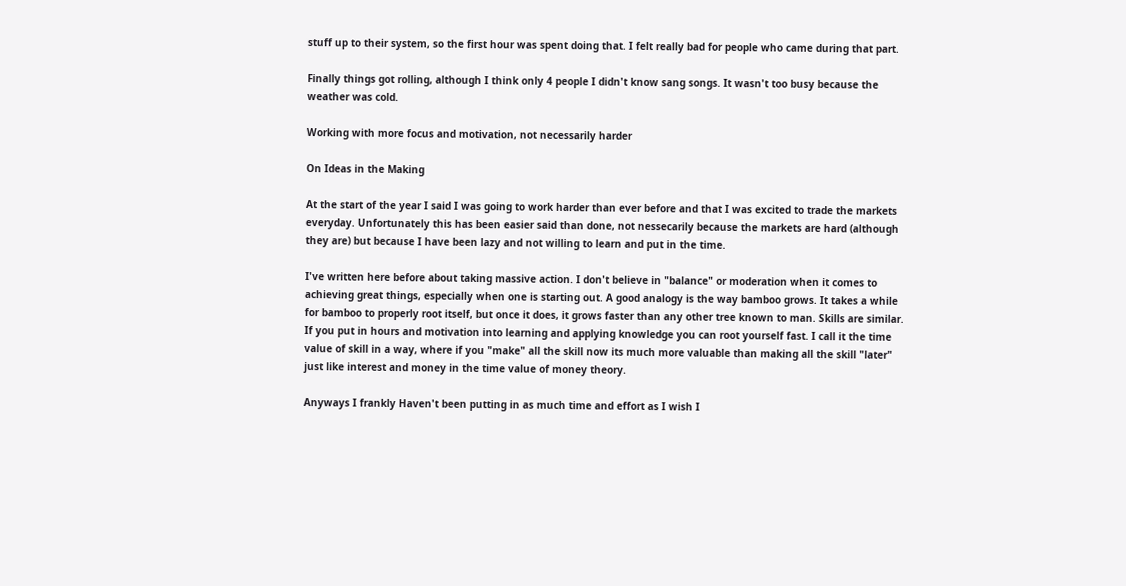stuff up to their system, so the first hour was spent doing that. I felt really bad for people who came during that part.

Finally things got rolling, although I think only 4 people I didn't know sang songs. It wasn't too busy because the weather was cold.

Working with more focus and motivation, not necessarily harder

On Ideas in the Making

At the start of the year I said I was going to work harder than ever before and that I was excited to trade the markets everyday. Unfortunately this has been easier said than done, not nessecarily because the markets are hard (although they are) but because I have been lazy and not willing to learn and put in the time.

I've written here before about taking massive action. I don't believe in "balance" or moderation when it comes to achieving great things, especially when one is starting out. A good analogy is the way bamboo grows. It takes a while for bamboo to properly root itself, but once it does, it grows faster than any other tree known to man. Skills are similar. If you put in hours and motivation into learning and applying knowledge you can root yourself fast. I call it the time value of skill in a way, where if you "make" all the skill now its much more valuable than making all the skill "later" just like interest and money in the time value of money theory.

Anyways I frankly Haven't been putting in as much time and effort as I wish I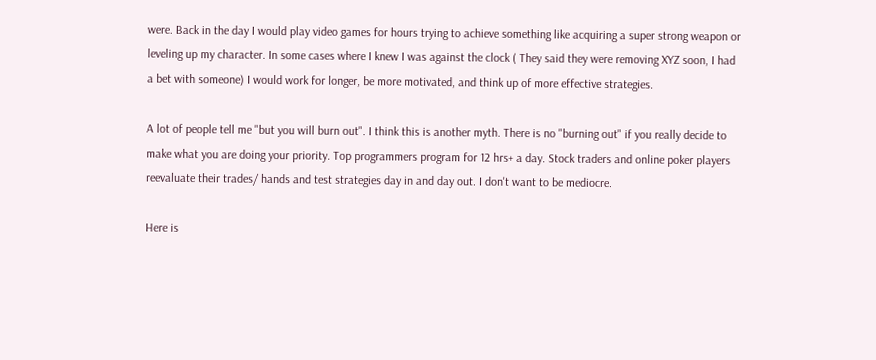were. Back in the day I would play video games for hours trying to achieve something like acquiring a super strong weapon or leveling up my character. In some cases where I knew I was against the clock ( They said they were removing XYZ soon, I had a bet with someone) I would work for longer, be more motivated, and think up of more effective strategies.

A lot of people tell me "but you will burn out". I think this is another myth. There is no "burning out" if you really decide to make what you are doing your priority. Top programmers program for 12 hrs+ a day. Stock traders and online poker players reevaluate their trades/ hands and test strategies day in and day out. I don't want to be mediocre.

Here is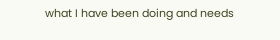what I have been doing and needs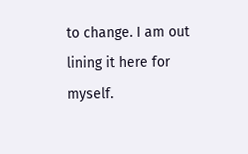to change. I am out lining it here for myself.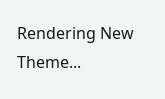Rendering New Theme...